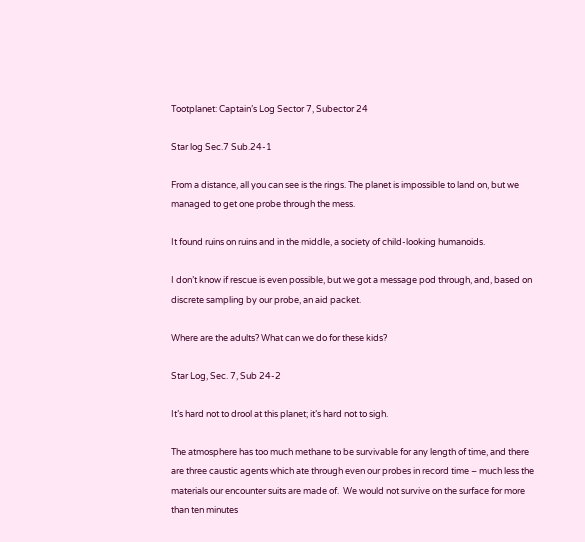Tootplanet: Captain’s Log Sector 7, Subector 24

Star log Sec.7 Sub.24-1

From a distance, all you can see is the rings. The planet is impossible to land on, but we managed to get one probe through the mess.

It found ruins on ruins and in the middle, a society of child-looking humanoids.

I don’t know if rescue is even possible, but we got a message pod through, and, based on discrete sampling by our probe, an aid packet.

Where are the adults? What can we do for these kids?

Star Log, Sec. 7, Sub 24-2

It’s hard not to drool at this planet; it’s hard not to sigh.

The atmosphere has too much methane to be survivable for any length of time, and there are three caustic agents which ate through even our probes in record time – much less the materials our encounter suits are made of.  We would not survive on the surface for more than ten minutes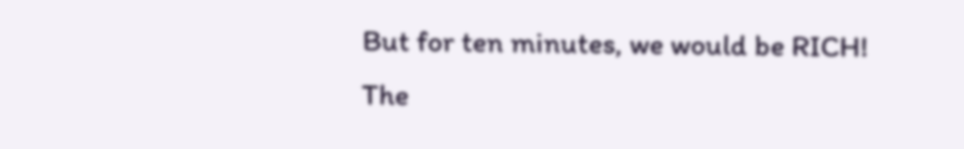But for ten minutes, we would be RICH!  The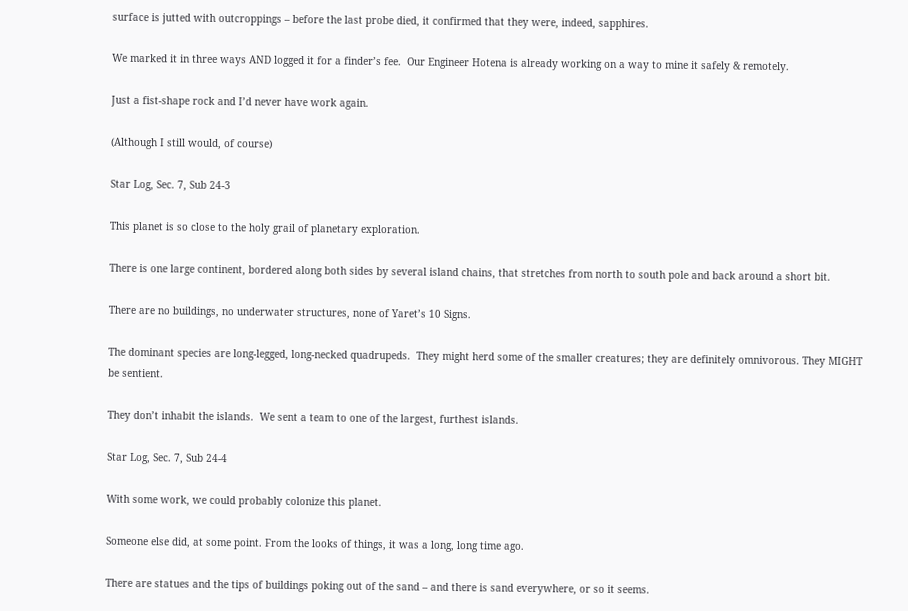surface is jutted with outcroppings – before the last probe died, it confirmed that they were, indeed, sapphires.

We marked it in three ways AND logged it for a finder’s fee.  Our Engineer Hotena is already working on a way to mine it safely & remotely.

Just a fist-shape rock and I’d never have work again.

(Although I still would, of course)

Star Log, Sec. 7, Sub 24-3

This planet is so close to the holy grail of planetary exploration.

There is one large continent, bordered along both sides by several island chains, that stretches from north to south pole and back around a short bit.

There are no buildings, no underwater structures, none of Yaret’s 10 Signs.

The dominant species are long-legged, long-necked quadrupeds.  They might herd some of the smaller creatures; they are definitely omnivorous. They MIGHT be sentient.

They don’t inhabit the islands.  We sent a team to one of the largest, furthest islands.

Star Log, Sec. 7, Sub 24-4

With some work, we could probably colonize this planet.

Someone else did, at some point. From the looks of things, it was a long, long time ago.

There are statues and the tips of buildings poking out of the sand – and there is sand everywhere, or so it seems.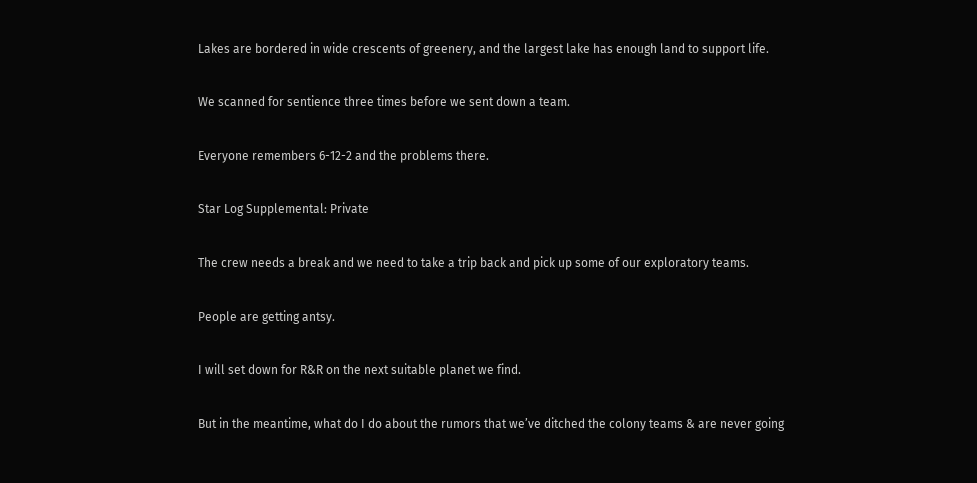Lakes are bordered in wide crescents of greenery, and the largest lake has enough land to support life.

We scanned for sentience three times before we sent down a team.

Everyone remembers 6-12-2 and the problems there.

Star Log Supplemental: Private

The crew needs a break and we need to take a trip back and pick up some of our exploratory teams.

People are getting antsy.

I will set down for R&R on the next suitable planet we find.

But in the meantime, what do I do about the rumors that we’ve ditched the colony teams & are never going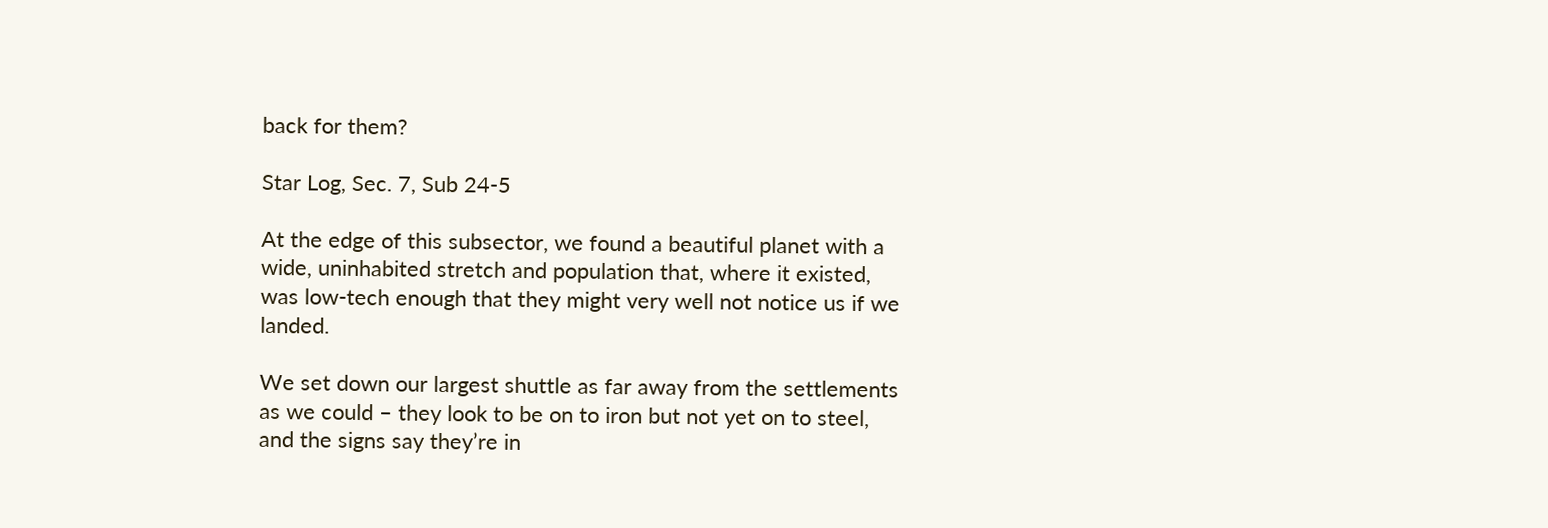back for them?

Star Log, Sec. 7, Sub 24-5

At the edge of this subsector, we found a beautiful planet with a wide, uninhabited stretch and population that, where it existed, was low-tech enough that they might very well not notice us if we landed.

We set down our largest shuttle as far away from the settlements as we could – they look to be on to iron but not yet on to steel, and the signs say they’re in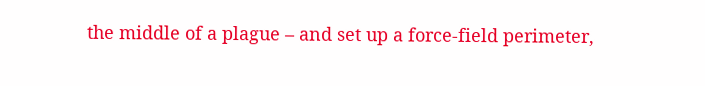the middle of a plague – and set up a force-field perimeter,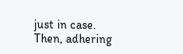just in case. Then, adhering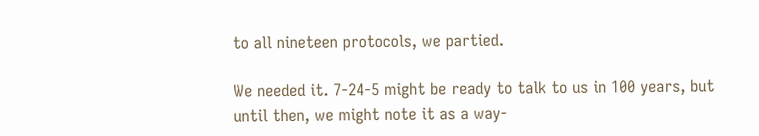to all nineteen protocols, we partied.

We needed it. 7-24-5 might be ready to talk to us in 100 years, but until then, we might note it as a way-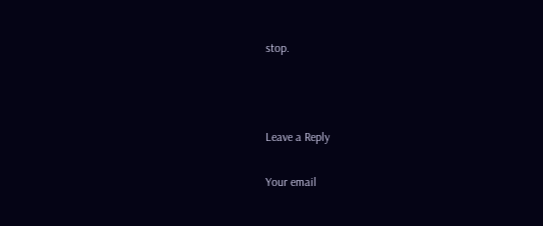stop.



Leave a Reply

Your email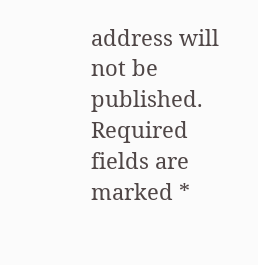address will not be published. Required fields are marked *